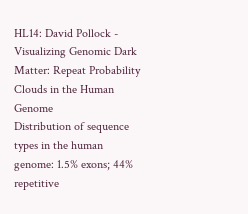HL14: David Pollock - Visualizing Genomic Dark Matter: Repeat Probability Clouds in the Human Genome
Distribution of sequence types in the human genome: 1.5% exons; 44% repetitive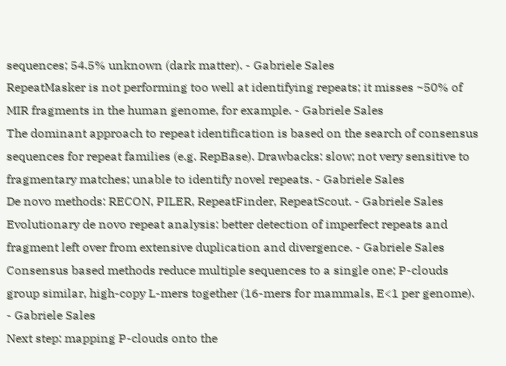sequences; 54.5% unknown (dark matter). - Gabriele Sales
RepeatMasker is not performing too well at identifying repeats; it misses ~50% of MIR fragments in the human genome, for example. - Gabriele Sales
The dominant approach to repeat identification is based on the search of consensus sequences for repeat families (e.g. RepBase). Drawbacks: slow; not very sensitive to fragmentary matches; unable to identify novel repeats. - Gabriele Sales
De novo methods: RECON, PILER, RepeatFinder, RepeatScout. - Gabriele Sales
Evolutionary de novo repeat analysis: better detection of imperfect repeats and fragment left over from extensive duplication and divergence. - Gabriele Sales
Consensus based methods reduce multiple sequences to a single one; P-clouds group similar, high-copy L-mers together (16-mers for mammals, E<1 per genome). - Gabriele Sales
Next step: mapping P-clouds onto the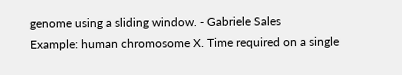genome using a sliding window. - Gabriele Sales
Example: human chromosome X. Time required on a single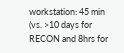workstation: 45 min (vs. >10 days for RECON and 8hrs for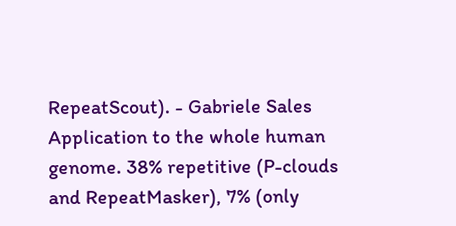RepeatScout). - Gabriele Sales
Application to the whole human genome. 38% repetitive (P-clouds and RepeatMasker), 7% (only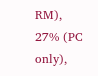RM), 27% (PC only),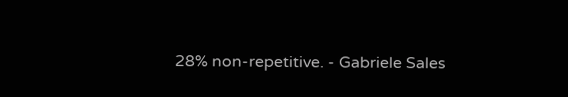28% non-repetitive. - Gabriele Sales